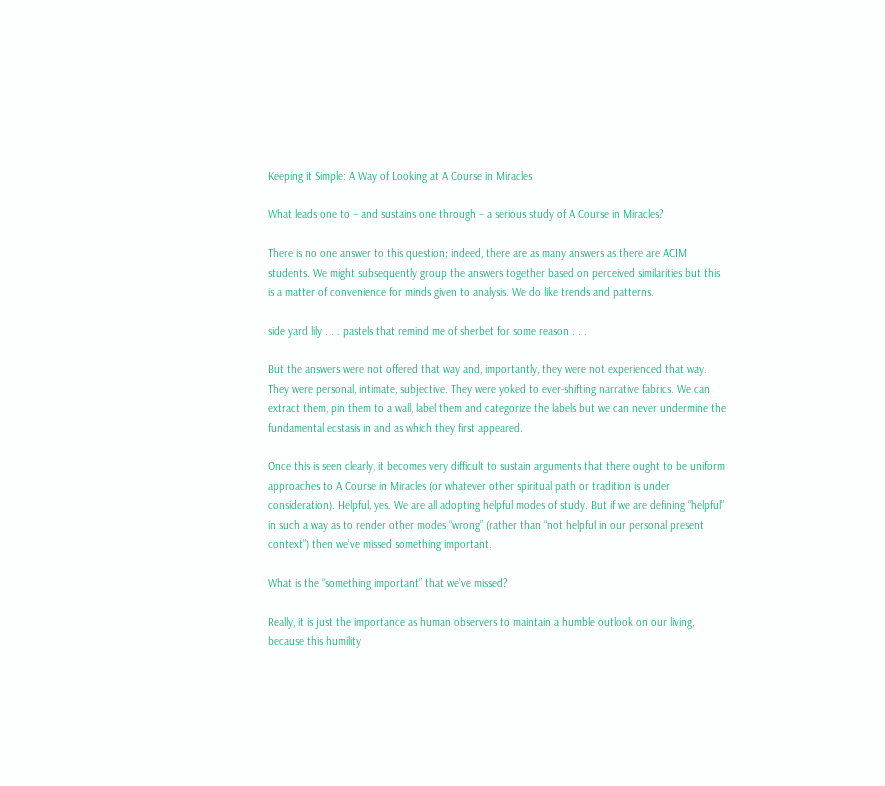Keeping it Simple: A Way of Looking at A Course in Miracles

What leads one to – and sustains one through – a serious study of A Course in Miracles?

There is no one answer to this question; indeed, there are as many answers as there are ACIM students. We might subsequently group the answers together based on perceived similarities but this is a matter of convenience for minds given to analysis. We do like trends and patterns.

side yard lily . . . pastels that remind me of sherbet for some reason . . .

But the answers were not offered that way and, importantly, they were not experienced that way. They were personal, intimate, subjective. They were yoked to ever-shifting narrative fabrics. We can extract them, pin them to a wall, label them and categorize the labels but we can never undermine the fundamental ecstasis in and as which they first appeared.

Once this is seen clearly, it becomes very difficult to sustain arguments that there ought to be uniform approaches to A Course in Miracles (or whatever other spiritual path or tradition is under consideration). Helpful, yes. We are all adopting helpful modes of study. But if we are defining “helpful” in such a way as to render other modes “wrong” (rather than “not helpful in our personal present context”) then we’ve missed something important.

What is the “something important” that we’ve missed?

Really, it is just the importance as human observers to maintain a humble outlook on our living, because this humility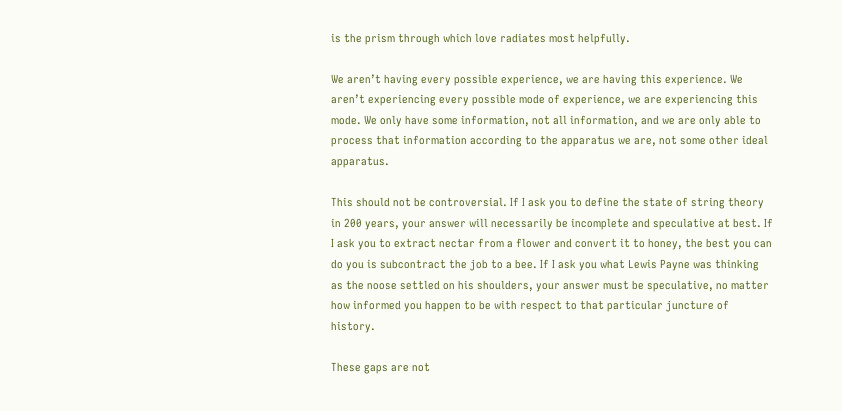is the prism through which love radiates most helpfully.

We aren’t having every possible experience, we are having this experience. We aren’t experiencing every possible mode of experience, we are experiencing this mode. We only have some information, not all information, and we are only able to process that information according to the apparatus we are, not some other ideal apparatus.

This should not be controversial. If I ask you to define the state of string theory in 200 years, your answer will necessarily be incomplete and speculative at best. If I ask you to extract nectar from a flower and convert it to honey, the best you can do you is subcontract the job to a bee. If I ask you what Lewis Payne was thinking as the noose settled on his shoulders, your answer must be speculative, no matter how informed you happen to be with respect to that particular juncture of history.

These gaps are not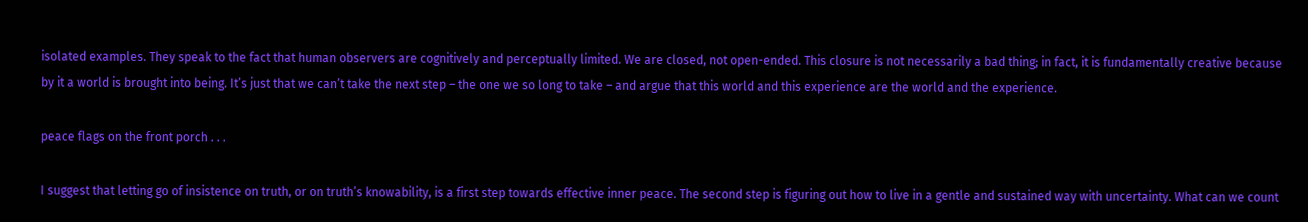isolated examples. They speak to the fact that human observers are cognitively and perceptually limited. We are closed, not open-ended. This closure is not necessarily a bad thing; in fact, it is fundamentally creative because by it a world is brought into being. It’s just that we can’t take the next step – the one we so long to take – and argue that this world and this experience are the world and the experience.

peace flags on the front porch . . .

I suggest that letting go of insistence on truth, or on truth’s knowability, is a first step towards effective inner peace. The second step is figuring out how to live in a gentle and sustained way with uncertainty. What can we count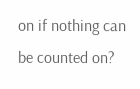on if nothing can be counted on?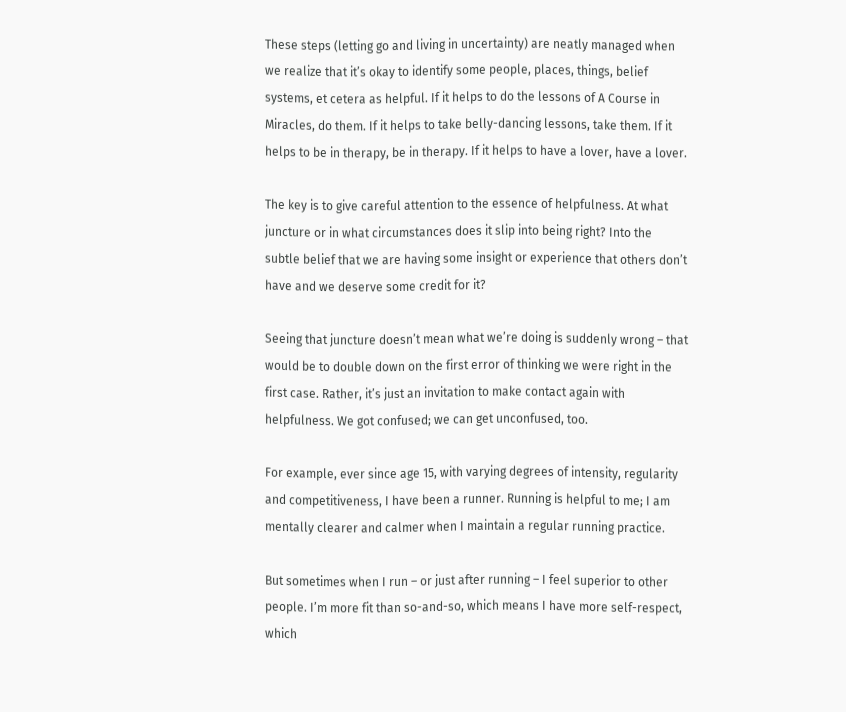These steps (letting go and living in uncertainty) are neatly managed when we realize that it’s okay to identify some people, places, things, belief systems, et cetera as helpful. If it helps to do the lessons of A Course in Miracles, do them. If it helps to take belly-dancing lessons, take them. If it helps to be in therapy, be in therapy. If it helps to have a lover, have a lover.

The key is to give careful attention to the essence of helpfulness. At what juncture or in what circumstances does it slip into being right? Into the subtle belief that we are having some insight or experience that others don’t have and we deserve some credit for it?

Seeing that juncture doesn’t mean what we’re doing is suddenly wrong – that would be to double down on the first error of thinking we were right in the first case. Rather, it’s just an invitation to make contact again with helpfulness. We got confused; we can get unconfused, too.

For example, ever since age 15, with varying degrees of intensity, regularity and competitiveness, I have been a runner. Running is helpful to me; I am mentally clearer and calmer when I maintain a regular running practice.

But sometimes when I run – or just after running – I feel superior to other people. I’m more fit than so-and-so, which means I have more self-respect, which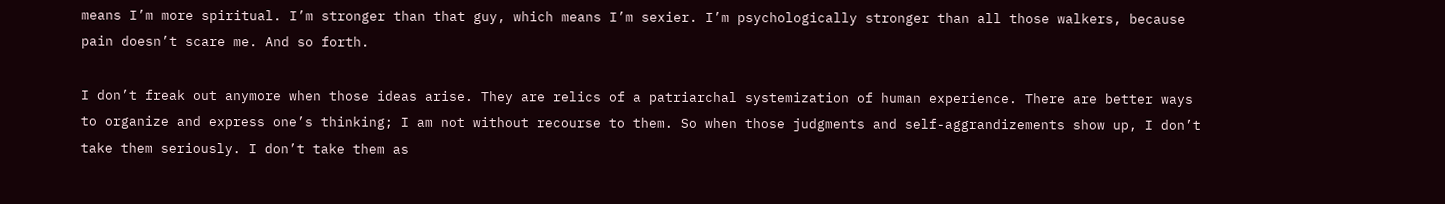means I’m more spiritual. I’m stronger than that guy, which means I’m sexier. I’m psychologically stronger than all those walkers, because pain doesn’t scare me. And so forth.

I don’t freak out anymore when those ideas arise. They are relics of a patriarchal systemization of human experience. There are better ways to organize and express one’s thinking; I am not without recourse to them. So when those judgments and self-aggrandizements show up, I don’t take them seriously. I don’t take them as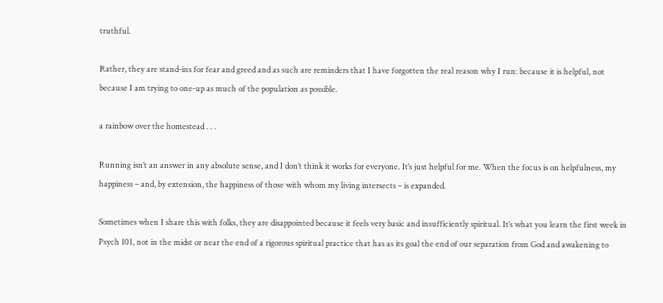truthful.

Rather, they are stand-ins for fear and greed and as such are reminders that I have forgotten the real reason why I run: because it is helpful, not because I am trying to one-up as much of the population as possible.

a rainbow over the homestead . . .

Running isn’t an answer in any absolute sense, and I don’t think it works for everyone. It’s just helpful for me. When the focus is on helpfulness, my happiness – and, by extension, the happiness of those with whom my living intersects – is expanded.

Sometimes when I share this with folks, they are disappointed because it feels very basic and insufficiently spiritual. It’s what you learn the first week in Psych 101, not in the midst or near the end of a rigorous spiritual practice that has as its goal the end of our separation from God and awakening to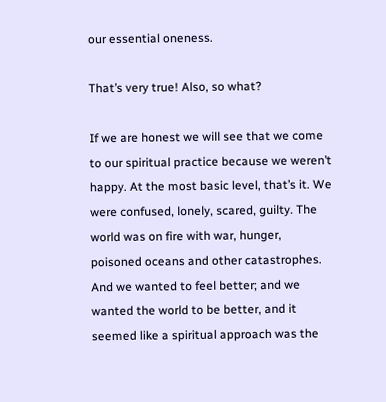our essential oneness.

That’s very true! Also, so what?

If we are honest we will see that we come to our spiritual practice because we weren’t happy. At the most basic level, that’s it. We were confused, lonely, scared, guilty. The world was on fire with war, hunger, poisoned oceans and other catastrophes. And we wanted to feel better; and we wanted the world to be better, and it seemed like a spiritual approach was the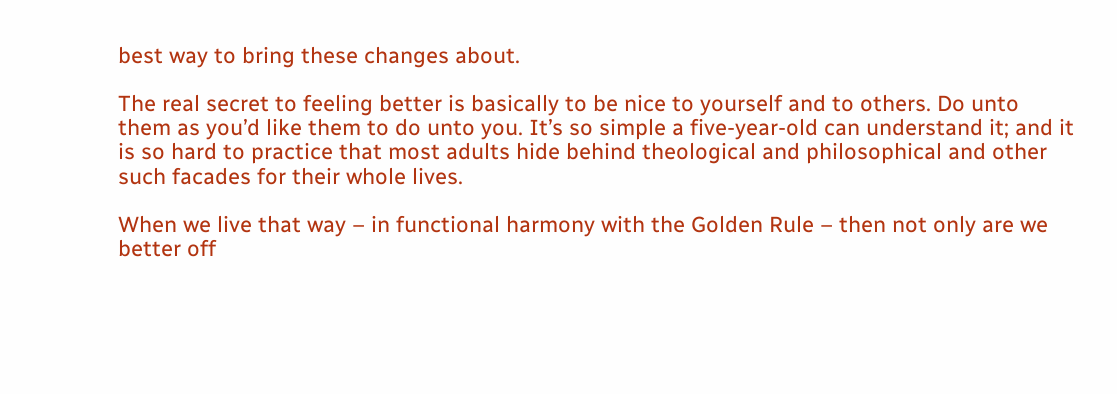best way to bring these changes about.

The real secret to feeling better is basically to be nice to yourself and to others. Do unto them as you’d like them to do unto you. It’s so simple a five-year-old can understand it; and it is so hard to practice that most adults hide behind theological and philosophical and other such facades for their whole lives.

When we live that way – in functional harmony with the Golden Rule – then not only are we better off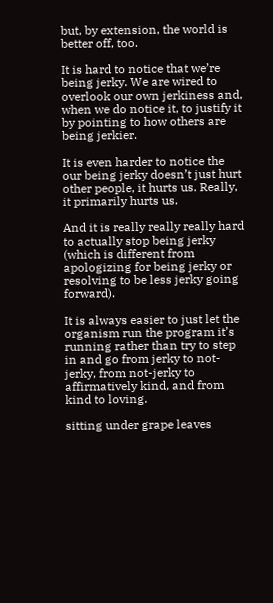but, by extension, the world is better off, too.

It is hard to notice that we’re being jerky. We are wired to overlook our own jerkiness and, when we do notice it, to justify it by pointing to how others are being jerkier.

It is even harder to notice the our being jerky doesn’t just hurt other people, it hurts us. Really, it primarily hurts us.

And it is really really really hard to actually stop being jerky (which is different from apologizing for being jerky or resolving to be less jerky going forward).

It is always easier to just let the organism run the program it’s running rather than try to step in and go from jerky to not-jerky, from not-jerky to affirmatively kind, and from kind to loving.

sitting under grape leaves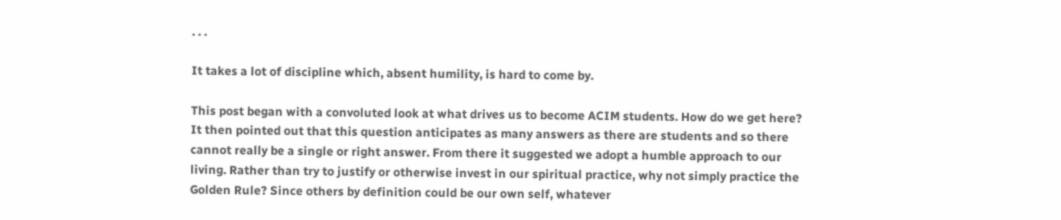. . .

It takes a lot of discipline which, absent humility, is hard to come by.

This post began with a convoluted look at what drives us to become ACIM students. How do we get here? It then pointed out that this question anticipates as many answers as there are students and so there cannot really be a single or right answer. From there it suggested we adopt a humble approach to our living. Rather than try to justify or otherwise invest in our spiritual practice, why not simply practice the Golden Rule? Since others by definition could be our own self, whatever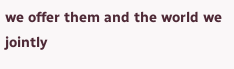we offer them and the world we jointly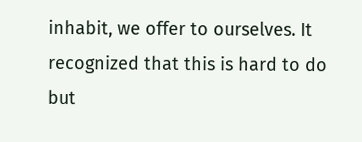inhabit, we offer to ourselves. It recognized that this is hard to do but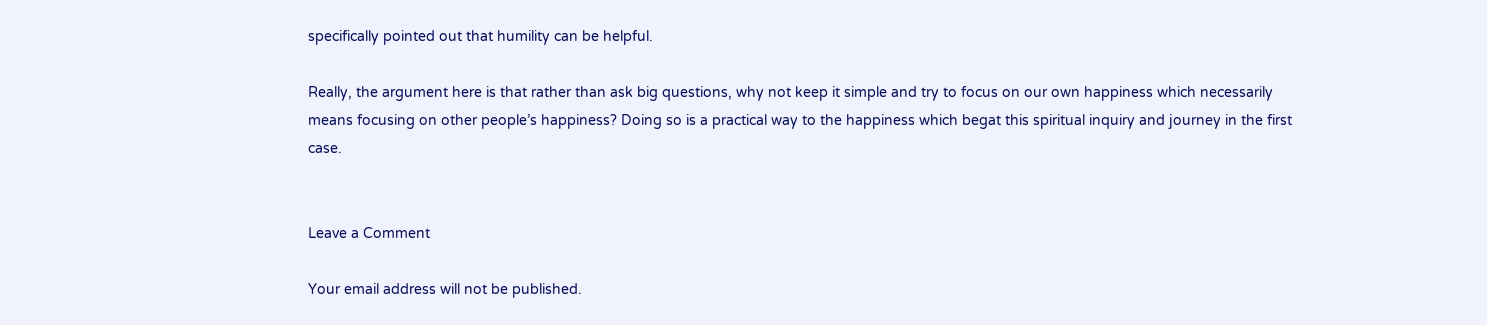specifically pointed out that humility can be helpful.

Really, the argument here is that rather than ask big questions, why not keep it simple and try to focus on our own happiness which necessarily means focusing on other people’s happiness? Doing so is a practical way to the happiness which begat this spiritual inquiry and journey in the first case.


Leave a Comment

Your email address will not be published.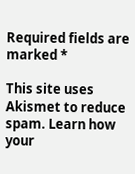Required fields are marked *

This site uses Akismet to reduce spam. Learn how your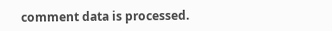comment data is processed.